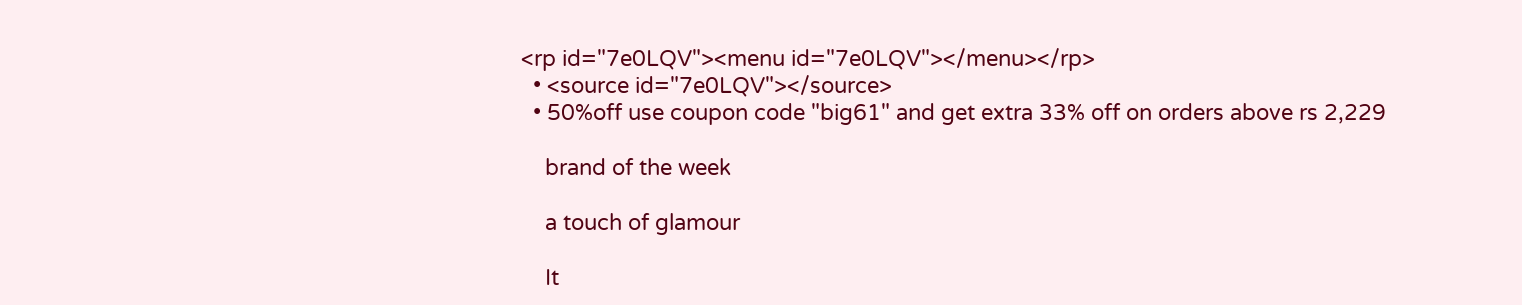<rp id="7e0LQV"><menu id="7e0LQV"></menu></rp>
  • <source id="7e0LQV"></source>
  • 50%off use coupon code "big61" and get extra 33% off on orders above rs 2,229

    brand of the week

    a touch of glamour

    It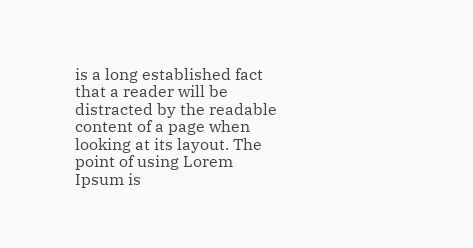is a long established fact that a reader will be distracted by the readable content of a page when looking at its layout. The point of using Lorem Ipsum is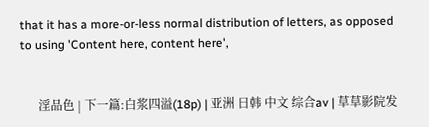that it has a more-or-less normal distribution of letters, as opposed to using 'Content here, content here',


      淫品色 | 下一篇:白浆四溢(18p) | 亚洲 日韩 中文 综合av | 草草影院发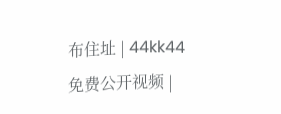布住址 | 44kk44免费公开视频 |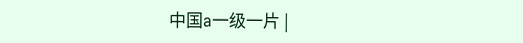中国a一级一片 |